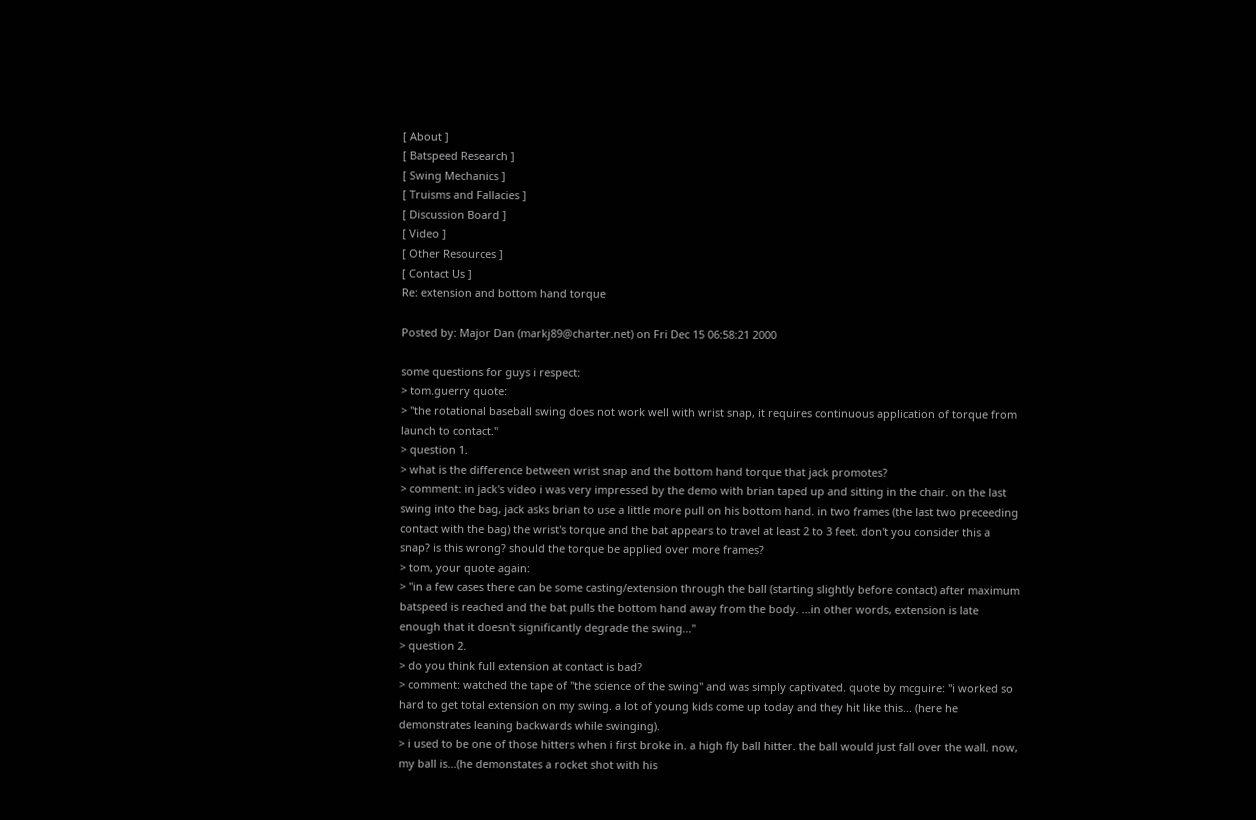[ About ]
[ Batspeed Research ]
[ Swing Mechanics ]
[ Truisms and Fallacies ]
[ Discussion Board ]
[ Video ]
[ Other Resources ]
[ Contact Us ]
Re: extension and bottom hand torque

Posted by: Major Dan (markj89@charter.net) on Fri Dec 15 06:58:21 2000

some questions for guys i respect:
> tom.guerry quote:
> "the rotational baseball swing does not work well with wrist snap, it requires continuous application of torque from launch to contact."
> question 1.
> what is the difference between wrist snap and the bottom hand torque that jack promotes?
> comment: in jack's video i was very impressed by the demo with brian taped up and sitting in the chair. on the last swing into the bag, jack asks brian to use a little more pull on his bottom hand. in two frames (the last two preceeding contact with the bag) the wrist's torque and the bat appears to travel at least 2 to 3 feet. don't you consider this a snap? is this wrong? should the torque be applied over more frames?
> tom, your quote again:
> "in a few cases there can be some casting/extension through the ball (starting slightly before contact) after maximum batspeed is reached and the bat pulls the bottom hand away from the body. ...in other words, extension is late enough that it doesn't significantly degrade the swing..."
> question 2.
> do you think full extension at contact is bad?
> comment: watched the tape of "the science of the swing" and was simply captivated. quote by mcguire: "i worked so hard to get total extension on my swing. a lot of young kids come up today and they hit like this... (here he demonstrates leaning backwards while swinging).
> i used to be one of those hitters when i first broke in. a high fly ball hitter. the ball would just fall over the wall. now, my ball is...(he demonstates a rocket shot with his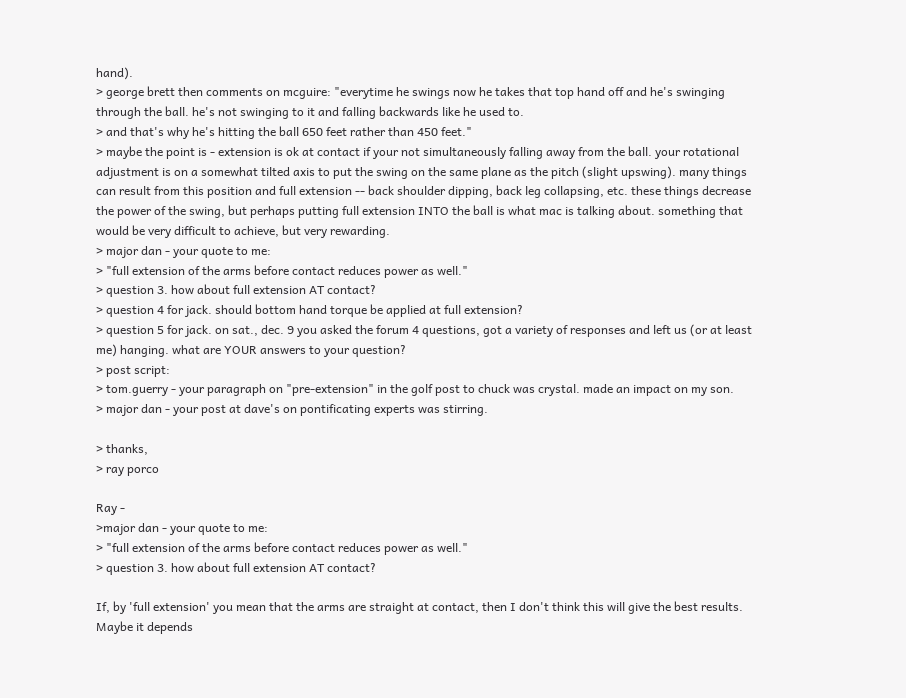hand).
> george brett then comments on mcguire: "everytime he swings now he takes that top hand off and he's swinging through the ball. he's not swinging to it and falling backwards like he used to.
> and that's why he's hitting the ball 650 feet rather than 450 feet."
> maybe the point is - extension is ok at contact if your not simultaneously falling away from the ball. your rotational adjustment is on a somewhat tilted axis to put the swing on the same plane as the pitch (slight upswing). many things can result from this position and full extension -- back shoulder dipping, back leg collapsing, etc. these things decrease the power of the swing, but perhaps putting full extension INTO the ball is what mac is talking about. something that would be very difficult to achieve, but very rewarding.
> major dan - your quote to me:
> "full extension of the arms before contact reduces power as well."
> question 3. how about full extension AT contact?
> question 4 for jack. should bottom hand torque be applied at full extension?
> question 5 for jack. on sat., dec. 9 you asked the forum 4 questions, got a variety of responses and left us (or at least me) hanging. what are YOUR answers to your question?
> post script:
> tom.guerry - your paragraph on "pre-extension" in the golf post to chuck was crystal. made an impact on my son.
> major dan - your post at dave's on pontificating experts was stirring.

> thanks,
> ray porco

Ray -
>major dan - your quote to me:
> "full extension of the arms before contact reduces power as well."
> question 3. how about full extension AT contact?

If, by 'full extension' you mean that the arms are straight at contact, then I don't think this will give the best results.
Maybe it depends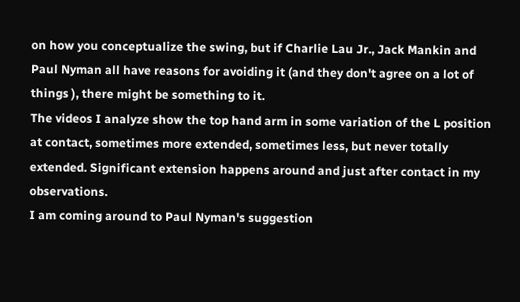on how you conceptualize the swing, but if Charlie Lau Jr., Jack Mankin and Paul Nyman all have reasons for avoiding it (and they don't agree on a lot of things ), there might be something to it.
The videos I analyze show the top hand arm in some variation of the L position at contact, sometimes more extended, sometimes less, but never totally extended. Significant extension happens around and just after contact in my observations.
I am coming around to Paul Nyman's suggestion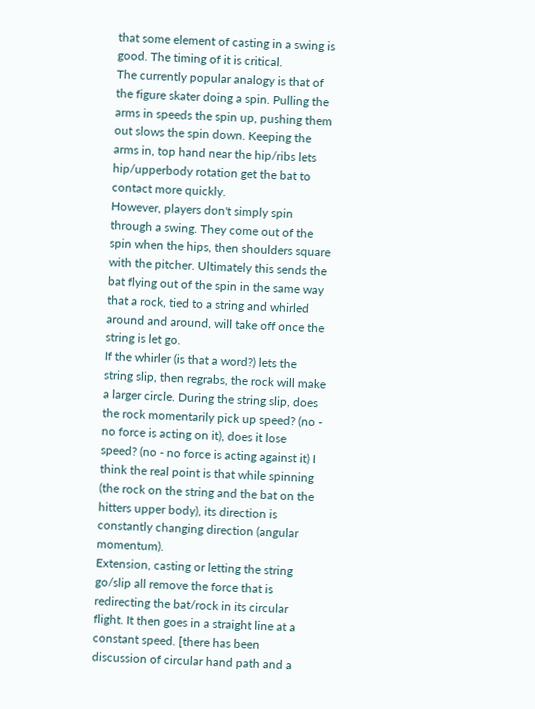that some element of casting in a swing is good. The timing of it is critical.
The currently popular analogy is that of the figure skater doing a spin. Pulling the arms in speeds the spin up, pushing them out slows the spin down. Keeping the arms in, top hand near the hip/ribs lets hip/upperbody rotation get the bat to contact more quickly.
However, players don't simply spin through a swing. They come out of the spin when the hips, then shoulders square with the pitcher. Ultimately this sends the bat flying out of the spin in the same way that a rock, tied to a string and whirled around and around, will take off once the string is let go.
If the whirler (is that a word?) lets the string slip, then regrabs, the rock will make a larger circle. During the string slip, does the rock momentarily pick up speed? (no - no force is acting on it), does it lose speed? (no - no force is acting against it) I think the real point is that while spinning (the rock on the string and the bat on the hitters upper body), its direction is constantly changing direction (angular momentum).
Extension, casting or letting the string go/slip all remove the force that is redirecting the bat/rock in its circular flight. It then goes in a straight line at a constant speed. [there has been discussion of circular hand path and a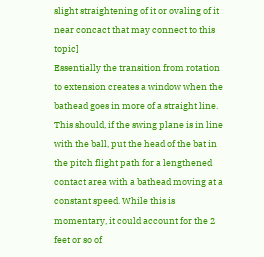slight straightening of it or ovaling of it near concact that may connect to this topic]
Essentially the transition from rotation to extension creates a window when the bathead goes in more of a straight line. This should, if the swing plane is in line with the ball, put the head of the bat in the pitch flight path for a lengthened contact area with a bathead moving at a constant speed. While this is momentary, it could account for the 2 feet or so of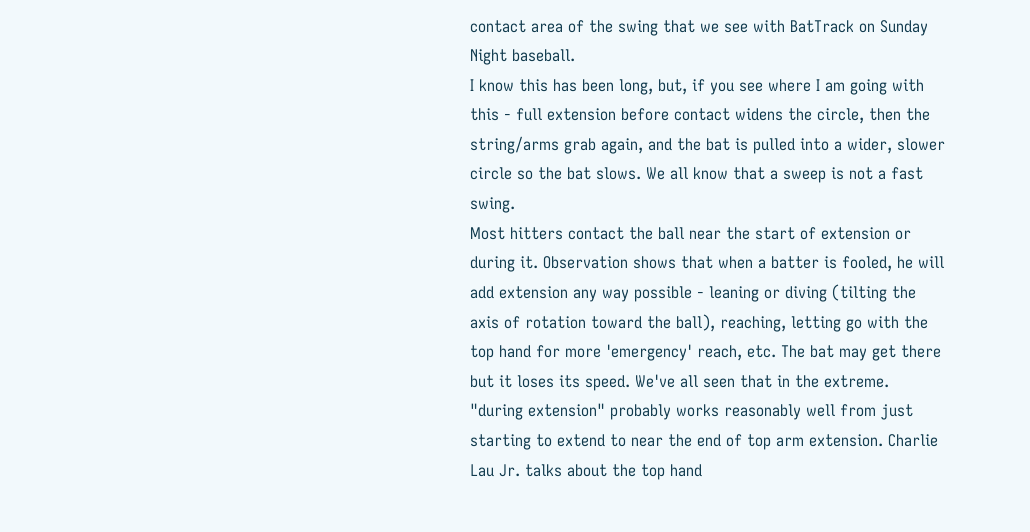contact area of the swing that we see with BatTrack on Sunday Night baseball.
I know this has been long, but, if you see where I am going with this - full extension before contact widens the circle, then the string/arms grab again, and the bat is pulled into a wider, slower circle so the bat slows. We all know that a sweep is not a fast swing.
Most hitters contact the ball near the start of extension or during it. Observation shows that when a batter is fooled, he will add extension any way possible - leaning or diving (tilting the axis of rotation toward the ball), reaching, letting go with the top hand for more 'emergency' reach, etc. The bat may get there but it loses its speed. We've all seen that in the extreme.
"during extension" probably works reasonably well from just starting to extend to near the end of top arm extension. Charlie Lau Jr. talks about the top hand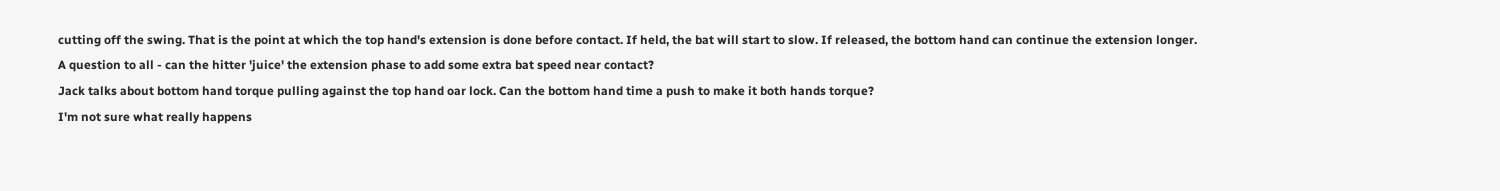cutting off the swing. That is the point at which the top hand's extension is done before contact. If held, the bat will start to slow. If released, the bottom hand can continue the extension longer.
A question to all - can the hitter 'juice' the extension phase to add some extra bat speed near contact?
Jack talks about bottom hand torque pulling against the top hand oar lock. Can the bottom hand time a push to make it both hands torque?
I'm not sure what really happens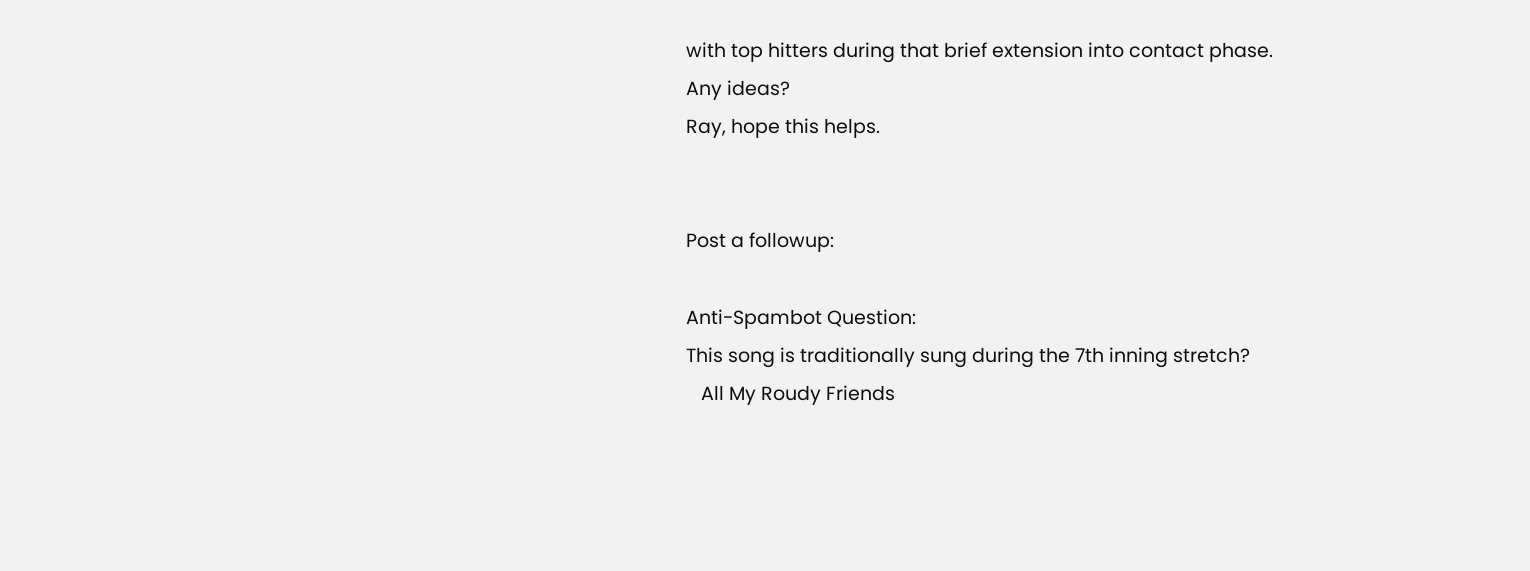with top hitters during that brief extension into contact phase. Any ideas?
Ray, hope this helps.


Post a followup:

Anti-Spambot Question:
This song is traditionally sung during the 7th inning stretch?
   All My Roudy Friends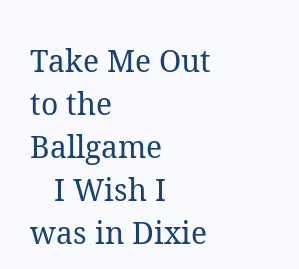Take Me Out to the Ballgame
   I Wish I was in Dixie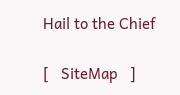Hail to the Chief

[   SiteMap   ]